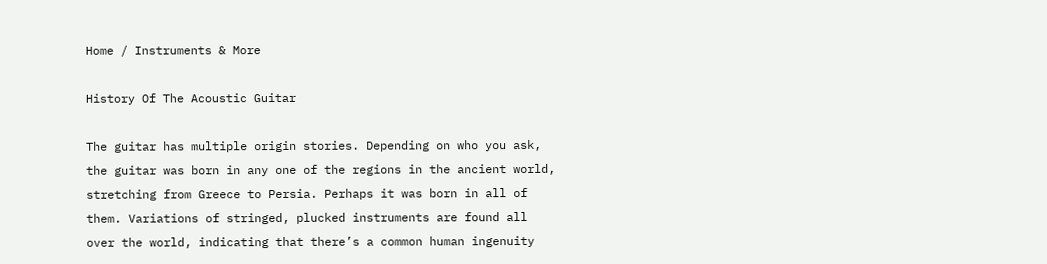Home / Instruments & More

History Of The Acoustic Guitar

The guitar has multiple origin stories. Depending on who you ask, the guitar was born in any one of the regions in the ancient world, stretching from Greece to Persia. Perhaps it was born in all of them. Variations of stringed, plucked instruments are found all over the world, indicating that there’s a common human ingenuity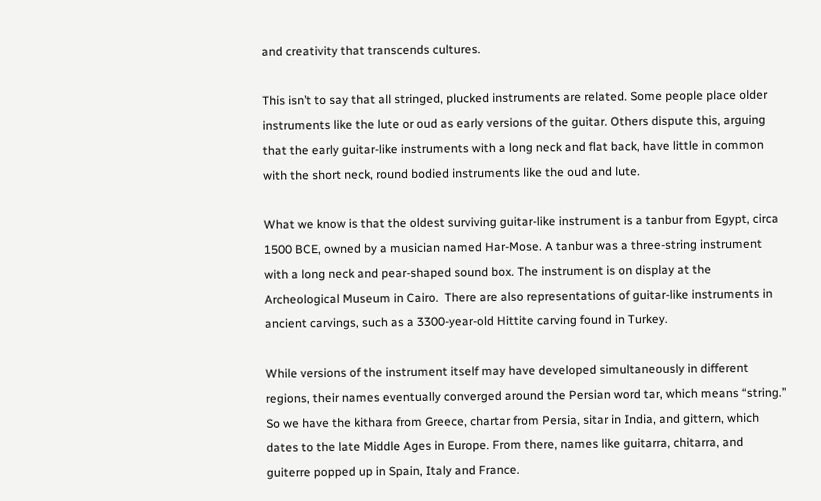and creativity that transcends cultures.

This isn’t to say that all stringed, plucked instruments are related. Some people place older instruments like the lute or oud as early versions of the guitar. Others dispute this, arguing that the early guitar-like instruments with a long neck and flat back, have little in common with the short neck, round bodied instruments like the oud and lute.

What we know is that the oldest surviving guitar-like instrument is a tanbur from Egypt, circa 1500 BCE, owned by a musician named Har-Mose. A tanbur was a three-string instrument with a long neck and pear-shaped sound box. The instrument is on display at the Archeological Museum in Cairo.  There are also representations of guitar-like instruments in ancient carvings, such as a 3300-year-old Hittite carving found in Turkey.

While versions of the instrument itself may have developed simultaneously in different regions, their names eventually converged around the Persian word tar, which means “string.”  So we have the kithara from Greece, chartar from Persia, sitar in India, and gittern, which dates to the late Middle Ages in Europe. From there, names like guitarra, chitarra, and guiterre popped up in Spain, Italy and France.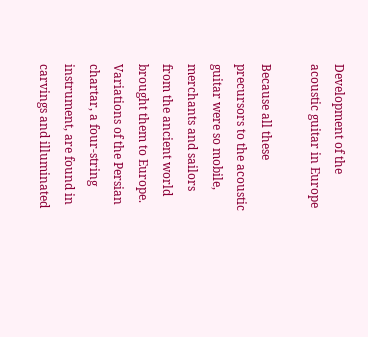Development of the acoustic guitar in Europe

Because all these precursors to the acoustic guitar were so mobile, merchants and sailors from the ancient world brought them to Europe. Variations of the Persian chartar, a four-string instrument, are found in carvings and illuminated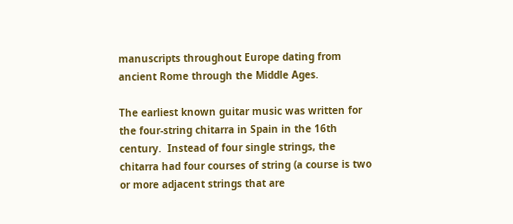manuscripts throughout Europe dating from ancient Rome through the Middle Ages.

The earliest known guitar music was written for the four-string chitarra in Spain in the 16th century.  Instead of four single strings, the chitarra had four courses of string (a course is two or more adjacent strings that are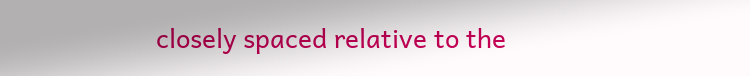closely spaced relative to the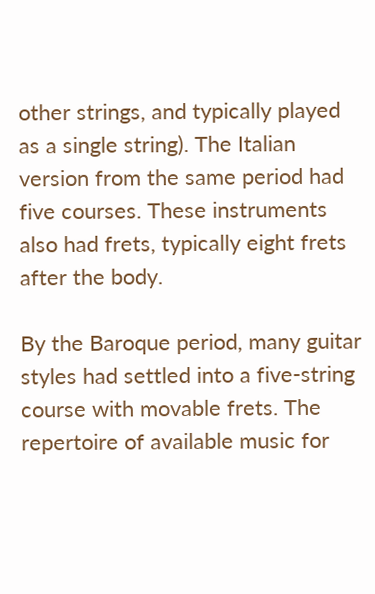other strings, and typically played as a single string). The Italian version from the same period had five courses. These instruments also had frets, typically eight frets after the body.

By the Baroque period, many guitar styles had settled into a five-string course with movable frets. The repertoire of available music for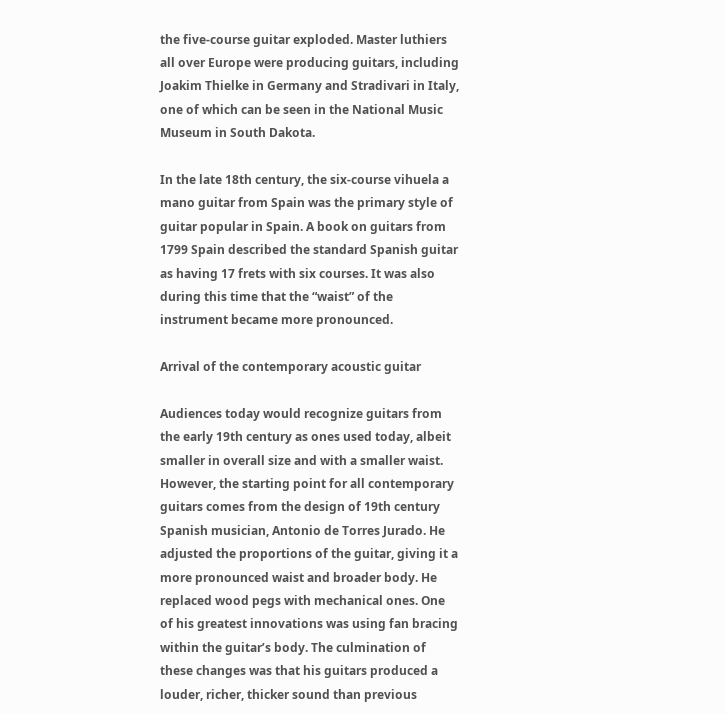the five-course guitar exploded. Master luthiers all over Europe were producing guitars, including Joakim Thielke in Germany and Stradivari in Italy, one of which can be seen in the National Music Museum in South Dakota.

In the late 18th century, the six-course vihuela a mano guitar from Spain was the primary style of guitar popular in Spain. A book on guitars from 1799 Spain described the standard Spanish guitar as having 17 frets with six courses. It was also during this time that the “waist” of the instrument became more pronounced.

Arrival of the contemporary acoustic guitar

Audiences today would recognize guitars from the early 19th century as ones used today, albeit smaller in overall size and with a smaller waist. However, the starting point for all contemporary guitars comes from the design of 19th century Spanish musician, Antonio de Torres Jurado. He adjusted the proportions of the guitar, giving it a more pronounced waist and broader body. He replaced wood pegs with mechanical ones. One of his greatest innovations was using fan bracing within the guitar’s body. The culmination of these changes was that his guitars produced a louder, richer, thicker sound than previous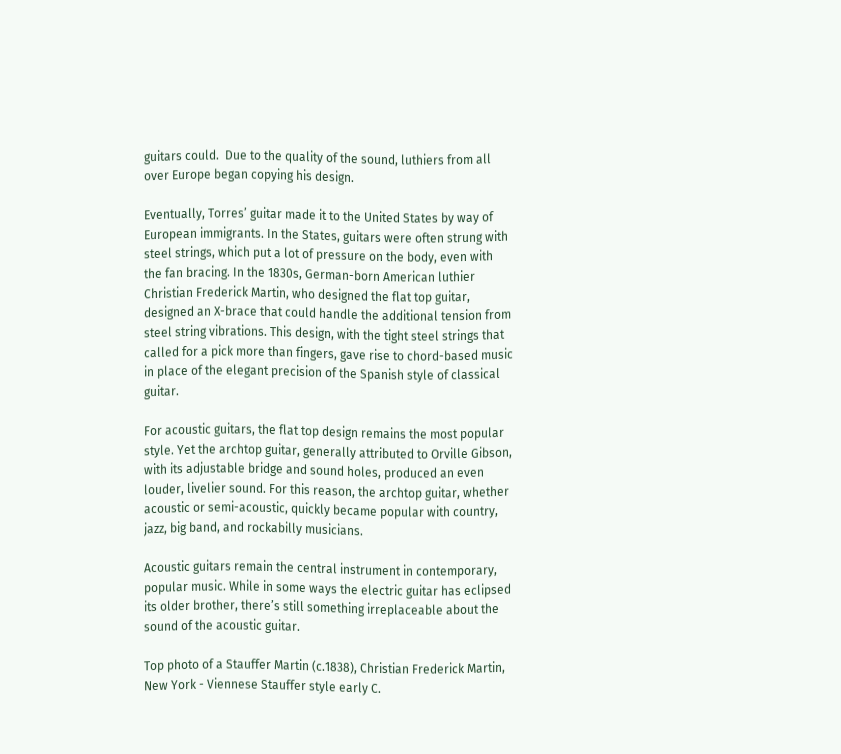guitars could.  Due to the quality of the sound, luthiers from all over Europe began copying his design.

Eventually, Torres’ guitar made it to the United States by way of European immigrants. In the States, guitars were often strung with steel strings, which put a lot of pressure on the body, even with the fan bracing. In the 1830s, German-born American luthier Christian Frederick Martin, who designed the flat top guitar, designed an X-brace that could handle the additional tension from steel string vibrations. This design, with the tight steel strings that called for a pick more than fingers, gave rise to chord-based music in place of the elegant precision of the Spanish style of classical guitar.

For acoustic guitars, the flat top design remains the most popular style. Yet the archtop guitar, generally attributed to Orville Gibson, with its adjustable bridge and sound holes, produced an even louder, livelier sound. For this reason, the archtop guitar, whether acoustic or semi-acoustic, quickly became popular with country, jazz, big band, and rockabilly musicians.

Acoustic guitars remain the central instrument in contemporary, popular music. While in some ways the electric guitar has eclipsed its older brother, there’s still something irreplaceable about the sound of the acoustic guitar.

Top photo of a Stauffer Martin (c.1838), Christian Frederick Martin, New York - Viennese Stauffer style early C.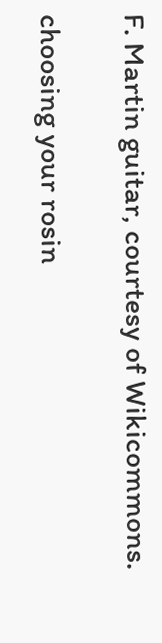F. Martin guitar, courtesy of Wikicommons.

choosing your rosin